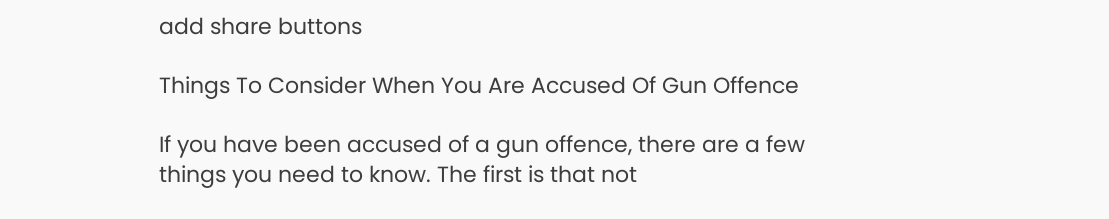add share buttons

Things To Consider When You Are Accused Of Gun Offence

If you have been accused of a gun offence, there are a few things you need to know. The first is that not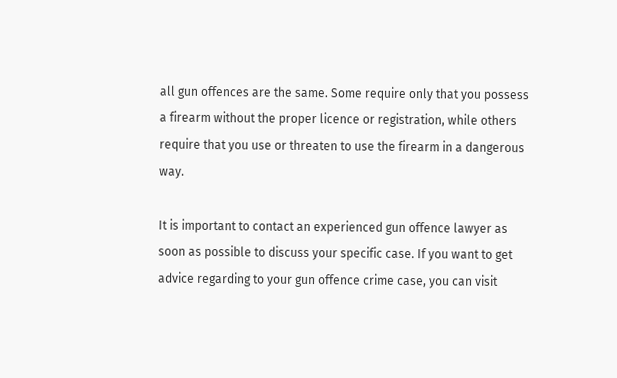all gun offences are the same. Some require only that you possess a firearm without the proper licence or registration, while others require that you use or threaten to use the firearm in a dangerous way.

It is important to contact an experienced gun offence lawyer as soon as possible to discuss your specific case. If you want to get advice regarding to your gun offence crime case, you can visit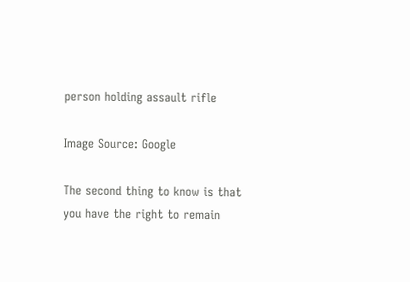person holding assault rifle

Image Source: Google

The second thing to know is that you have the right to remain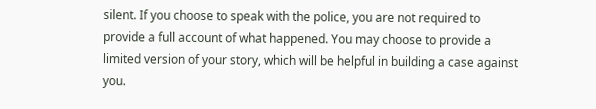silent. If you choose to speak with the police, you are not required to provide a full account of what happened. You may choose to provide a limited version of your story, which will be helpful in building a case against you.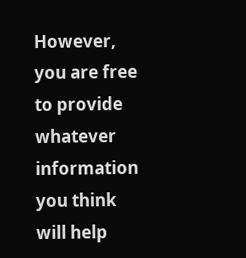However, you are free to provide whatever information you think will help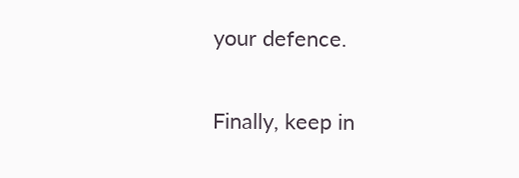your defence.

Finally, keep in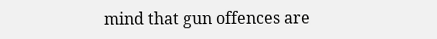mind that gun offences are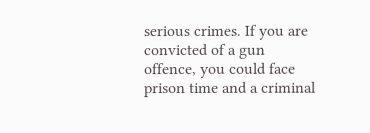serious crimes. If you are convicted of a gun offence, you could face prison time and a criminal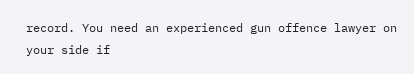record. You need an experienced gun offence lawyer on your side if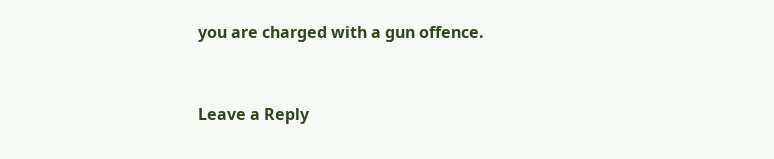you are charged with a gun offence.


Leave a Reply